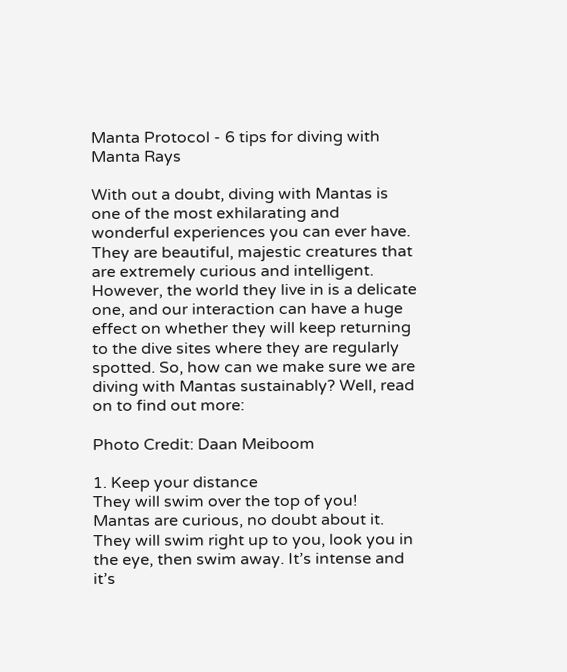Manta Protocol - 6 tips for diving with Manta Rays

With out a doubt, diving with Mantas is one of the most exhilarating and wonderful experiences you can ever have. They are beautiful, majestic creatures that are extremely curious and intelligent. However, the world they live in is a delicate one, and our interaction can have a huge effect on whether they will keep returning to the dive sites where they are regularly spotted. So, how can we make sure we are diving with Mantas sustainably? Well, read on to find out more:

Photo Credit: Daan Meiboom

1. Keep your distance
They will swim over the top of you!
Mantas are curious, no doubt about it. They will swim right up to you, look you in the eye, then swim away. It’s intense and it’s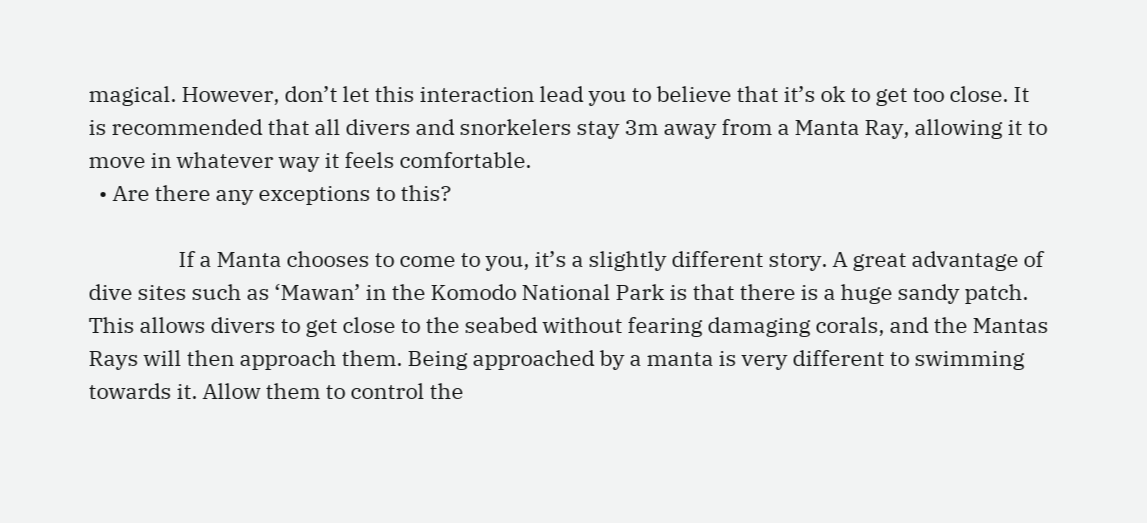magical. However, don’t let this interaction lead you to believe that it’s ok to get too close. It is recommended that all divers and snorkelers stay 3m away from a Manta Ray, allowing it to move in whatever way it feels comfortable.
  • Are there any exceptions to this?

                  If a Manta chooses to come to you, it’s a slightly different story. A great advantage of dive sites such as ‘Mawan’ in the Komodo National Park is that there is a huge sandy patch. This allows divers to get close to the seabed without fearing damaging corals, and the Mantas Rays will then approach them. Being approached by a manta is very different to swimming towards it. Allow them to control the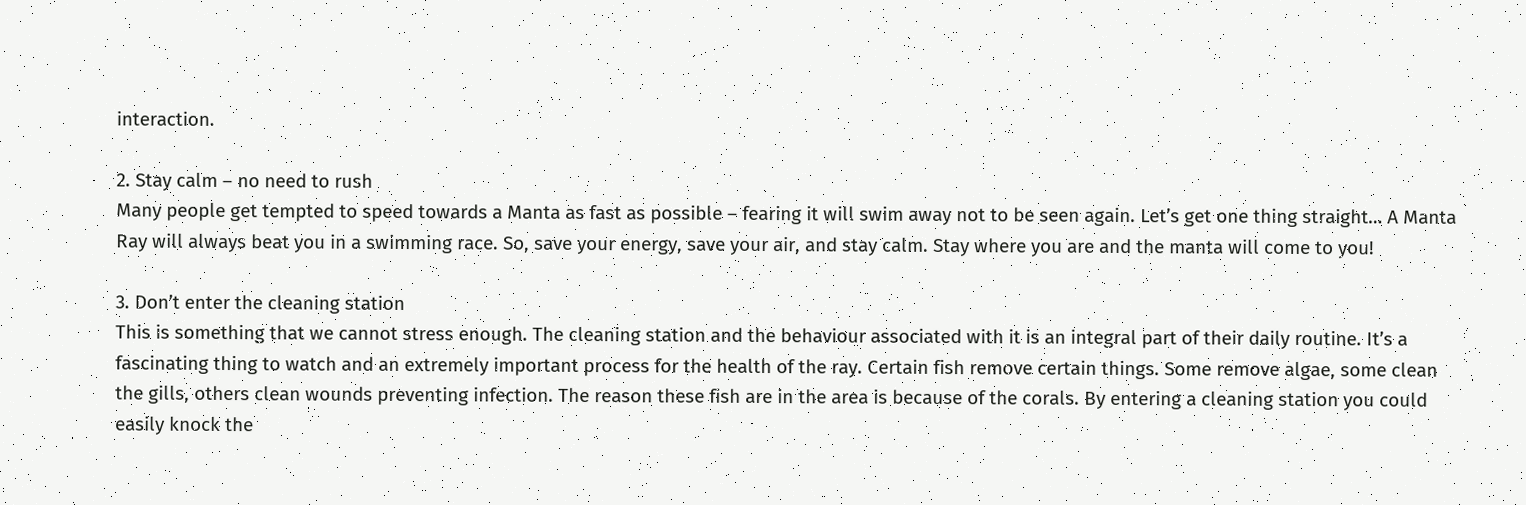interaction.

2. Stay calm – no need to rush
Many people get tempted to speed towards a Manta as fast as possible – fearing it will swim away not to be seen again. Let’s get one thing straight… A Manta Ray will always beat you in a swimming race. So, save your energy, save your air, and stay calm. Stay where you are and the manta will come to you!

3. Don’t enter the cleaning station
This is something that we cannot stress enough. The cleaning station and the behaviour associated with it is an integral part of their daily routine. It’s a fascinating thing to watch and an extremely important process for the health of the ray. Certain fish remove certain things. Some remove algae, some clean the gills, others clean wounds preventing infection. The reason these fish are in the area is because of the corals. By entering a cleaning station you could easily knock the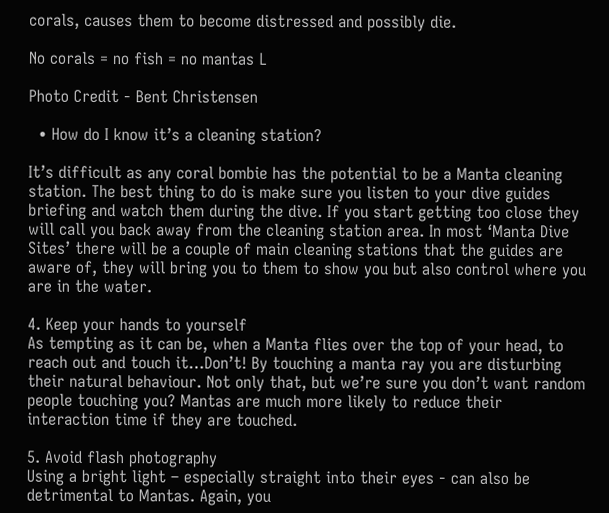corals, causes them to become distressed and possibly die.

No corals = no fish = no mantas L

Photo Credit - Bent Christensen

  • How do I know it’s a cleaning station?

It’s difficult as any coral bombie has the potential to be a Manta cleaning station. The best thing to do is make sure you listen to your dive guides briefing and watch them during the dive. If you start getting too close they will call you back away from the cleaning station area. In most ‘Manta Dive Sites’ there will be a couple of main cleaning stations that the guides are aware of, they will bring you to them to show you but also control where you are in the water.

4. Keep your hands to yourself
As tempting as it can be, when a Manta flies over the top of your head, to reach out and touch it…Don’t! By touching a manta ray you are disturbing their natural behaviour. Not only that, but we’re sure you don’t want random people touching you? Mantas are much more likely to reduce their interaction time if they are touched.

5. Avoid flash photography
Using a bright light – especially straight into their eyes - can also be detrimental to Mantas. Again, you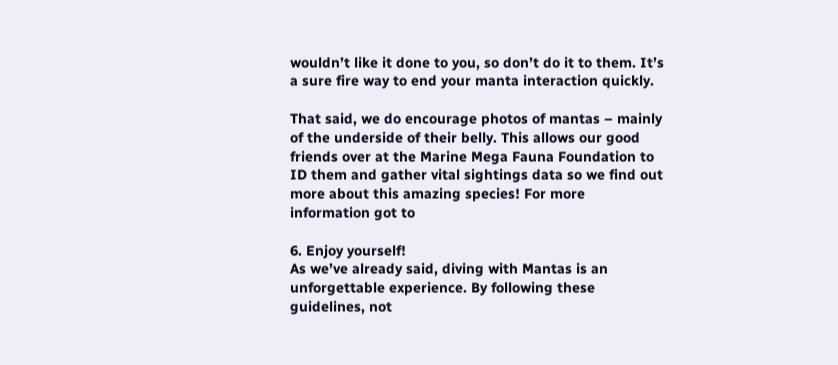wouldn’t like it done to you, so don’t do it to them. It’s a sure fire way to end your manta interaction quickly.

That said, we do encourage photos of mantas – mainly of the underside of their belly. This allows our good friends over at the Marine Mega Fauna Foundation to ID them and gather vital sightings data so we find out more about this amazing species! For more information got to

6. Enjoy yourself!
As we’ve already said, diving with Mantas is an unforgettable experience. By following these guidelines, not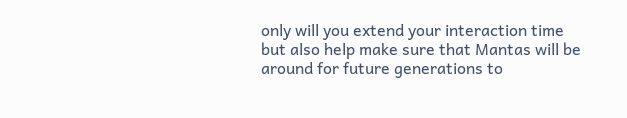only will you extend your interaction time but also help make sure that Mantas will be around for future generations to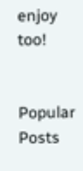enjoy too!


Popular Posts